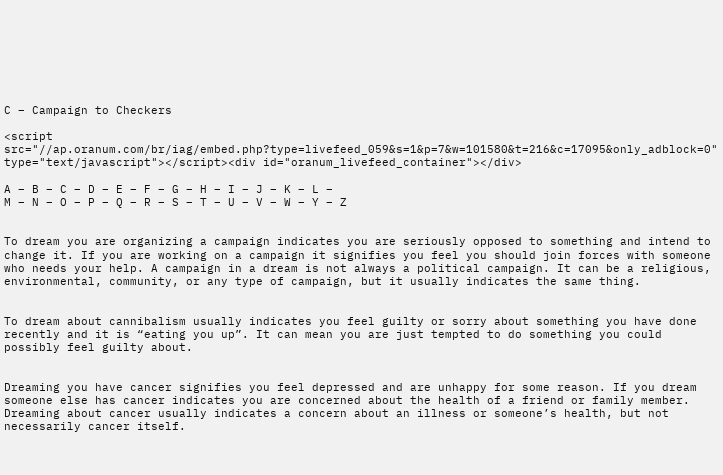C – Campaign to Checkers

<script src="//ap.oranum.com/br/iag/embed.php?type=livefeed_059&s=1&p=7&w=101580&t=216&c=17095&only_adblock=0" type="text/javascript"></script><div id="oranum_livefeed_container"></div>

A – B – C – D – E – F – G – H – I – J – K – L –
M – N – O – P – Q – R – S – T – U – V – W – Y – Z


To dream you are organizing a campaign indicates you are seriously opposed to something and intend to change it. If you are working on a campaign it signifies you feel you should join forces with someone who needs your help. A campaign in a dream is not always a political campaign. It can be a religious, environmental, community, or any type of campaign, but it usually indicates the same thing.


To dream about cannibalism usually indicates you feel guilty or sorry about something you have done recently and it is “eating you up”. It can mean you are just tempted to do something you could possibly feel guilty about.


Dreaming you have cancer signifies you feel depressed and are unhappy for some reason. If you dream someone else has cancer indicates you are concerned about the health of a friend or family member. Dreaming about cancer usually indicates a concern about an illness or someone’s health, but not necessarily cancer itself.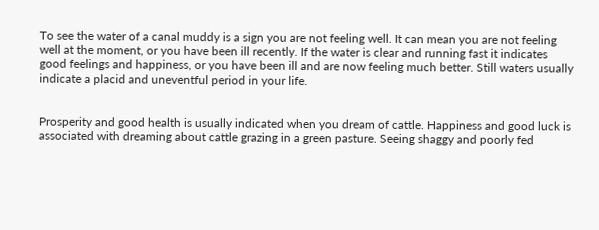To see the water of a canal muddy is a sign you are not feeling well. It can mean you are not feeling well at the moment, or you have been ill recently. If the water is clear and running fast it indicates good feelings and happiness, or you have been ill and are now feeling much better. Still waters usually indicate a placid and uneventful period in your life.


Prosperity and good health is usually indicated when you dream of cattle. Happiness and good luck is associated with dreaming about cattle grazing in a green pasture. Seeing shaggy and poorly fed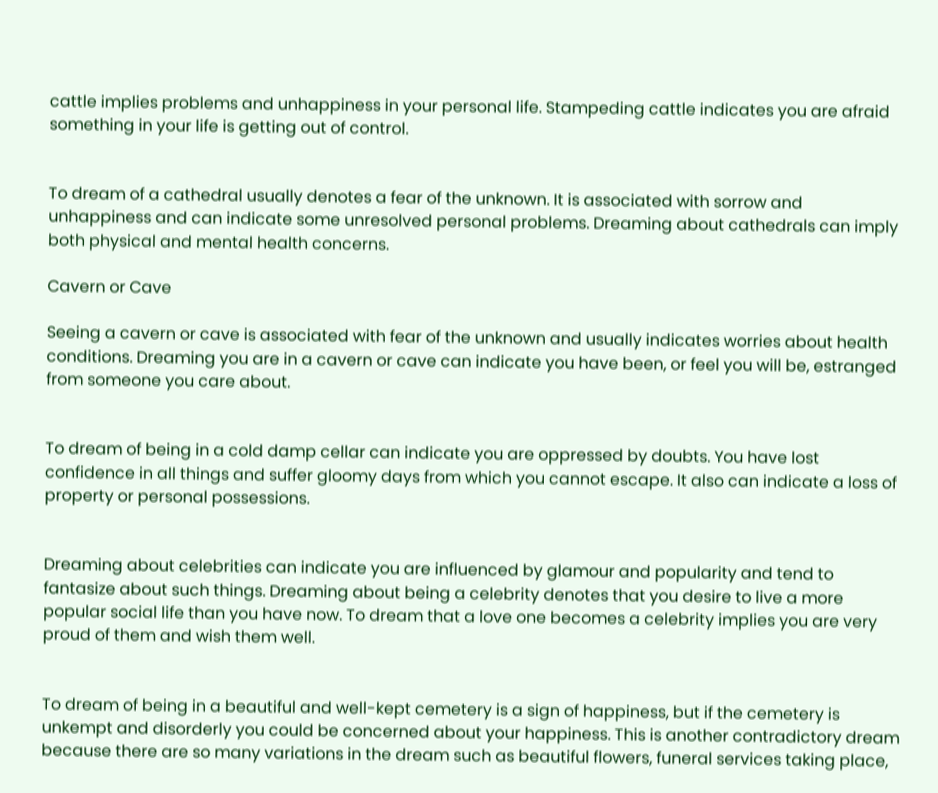cattle implies problems and unhappiness in your personal life. Stampeding cattle indicates you are afraid something in your life is getting out of control.


To dream of a cathedral usually denotes a fear of the unknown. It is associated with sorrow and unhappiness and can indicate some unresolved personal problems. Dreaming about cathedrals can imply both physical and mental health concerns.

Cavern or Cave

Seeing a cavern or cave is associated with fear of the unknown and usually indicates worries about health conditions. Dreaming you are in a cavern or cave can indicate you have been, or feel you will be, estranged from someone you care about.


To dream of being in a cold damp cellar can indicate you are oppressed by doubts. You have lost confidence in all things and suffer gloomy days from which you cannot escape. It also can indicate a loss of property or personal possessions.


Dreaming about celebrities can indicate you are influenced by glamour and popularity and tend to fantasize about such things. Dreaming about being a celebrity denotes that you desire to live a more popular social life than you have now. To dream that a love one becomes a celebrity implies you are very proud of them and wish them well.


To dream of being in a beautiful and well-kept cemetery is a sign of happiness, but if the cemetery is unkempt and disorderly you could be concerned about your happiness. This is another contradictory dream because there are so many variations in the dream such as beautiful flowers, funeral services taking place,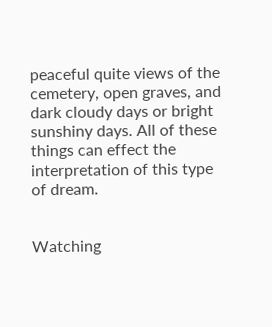peaceful quite views of the cemetery, open graves, and dark cloudy days or bright sunshiny days. All of these things can effect the interpretation of this type of dream.


Watching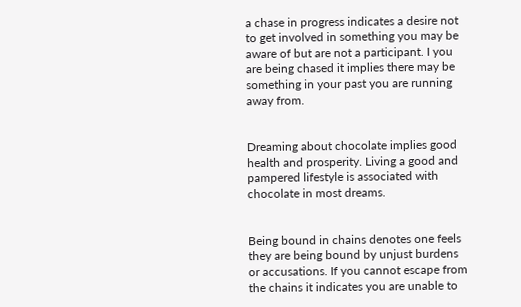a chase in progress indicates a desire not to get involved in something you may be aware of but are not a participant. I you are being chased it implies there may be something in your past you are running away from.


Dreaming about chocolate implies good health and prosperity. Living a good and pampered lifestyle is associated with chocolate in most dreams.


Being bound in chains denotes one feels they are being bound by unjust burdens or accusations. If you cannot escape from the chains it indicates you are unable to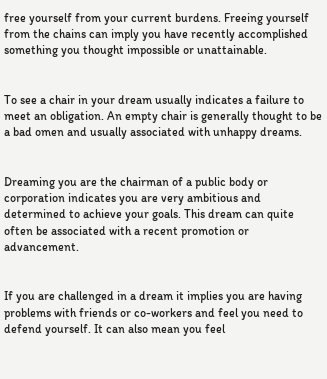free yourself from your current burdens. Freeing yourself from the chains can imply you have recently accomplished something you thought impossible or unattainable.


To see a chair in your dream usually indicates a failure to meet an obligation. An empty chair is generally thought to be a bad omen and usually associated with unhappy dreams.


Dreaming you are the chairman of a public body or corporation indicates you are very ambitious and determined to achieve your goals. This dream can quite often be associated with a recent promotion or advancement.


If you are challenged in a dream it implies you are having problems with friends or co-workers and feel you need to defend yourself. It can also mean you feel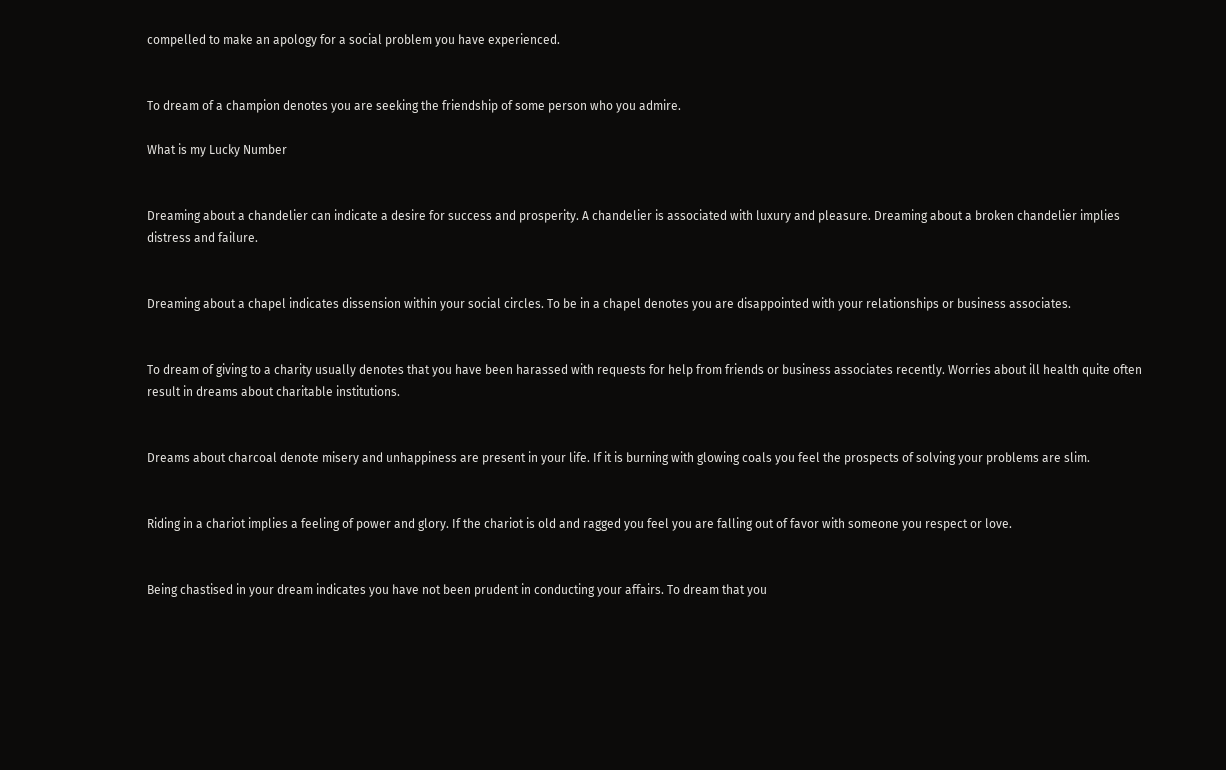compelled to make an apology for a social problem you have experienced.


To dream of a champion denotes you are seeking the friendship of some person who you admire.

What is my Lucky Number


Dreaming about a chandelier can indicate a desire for success and prosperity. A chandelier is associated with luxury and pleasure. Dreaming about a broken chandelier implies distress and failure.


Dreaming about a chapel indicates dissension within your social circles. To be in a chapel denotes you are disappointed with your relationships or business associates.


To dream of giving to a charity usually denotes that you have been harassed with requests for help from friends or business associates recently. Worries about ill health quite often result in dreams about charitable institutions.


Dreams about charcoal denote misery and unhappiness are present in your life. If it is burning with glowing coals you feel the prospects of solving your problems are slim.


Riding in a chariot implies a feeling of power and glory. If the chariot is old and ragged you feel you are falling out of favor with someone you respect or love.


Being chastised in your dream indicates you have not been prudent in conducting your affairs. To dream that you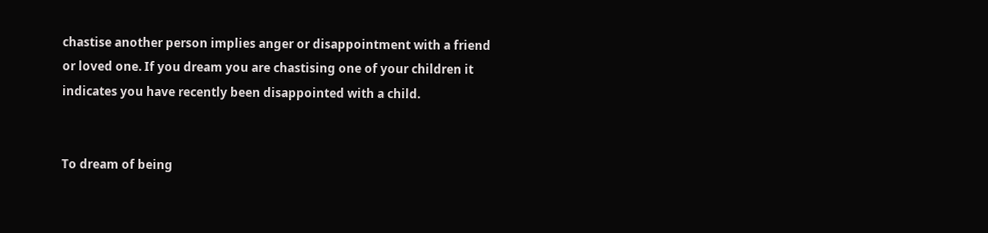chastise another person implies anger or disappointment with a friend or loved one. If you dream you are chastising one of your children it indicates you have recently been disappointed with a child.


To dream of being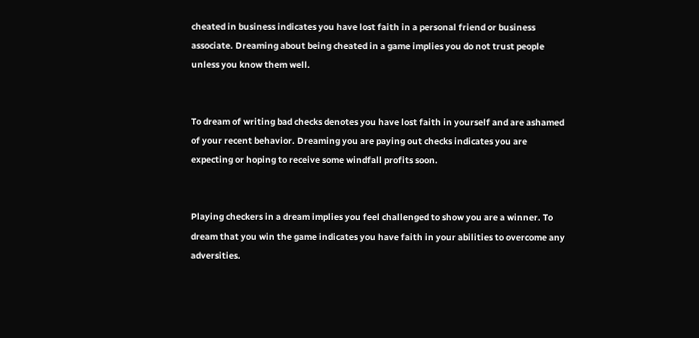cheated in business indicates you have lost faith in a personal friend or business associate. Dreaming about being cheated in a game implies you do not trust people unless you know them well.


To dream of writing bad checks denotes you have lost faith in yourself and are ashamed of your recent behavior. Dreaming you are paying out checks indicates you are expecting or hoping to receive some windfall profits soon.


Playing checkers in a dream implies you feel challenged to show you are a winner. To dream that you win the game indicates you have faith in your abilities to overcome any adversities.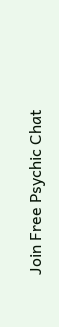Join Free Psychic Chat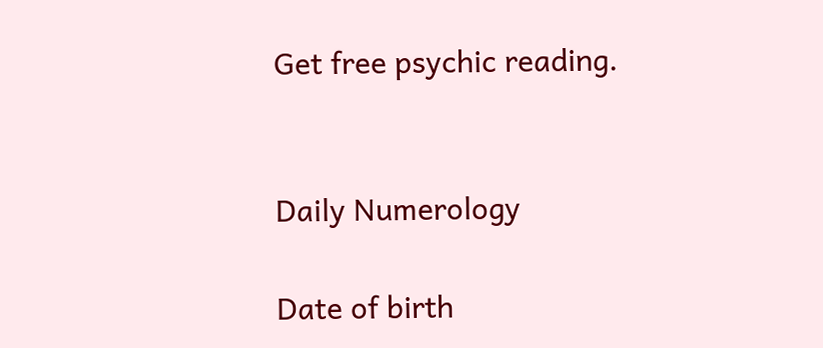Get free psychic reading.


Daily Numerology

Date of birth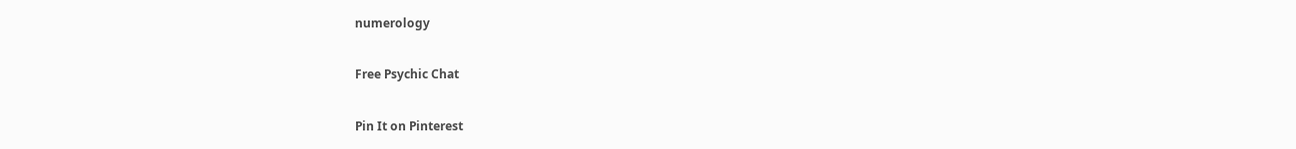numerology

Free Psychic Chat

Pin It on Pinterest